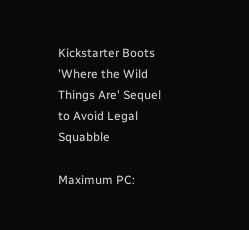Kickstarter Boots 'Where the Wild Things Are' Sequel to Avoid Legal Squabble

Maximum PC: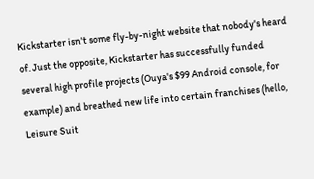Kickstarter isn't some fly-by-night website that nobody's heard of. Just the opposite, Kickstarter has successfully funded several high profile projects (Ouya's $99 Android console, for example) and breathed new life into certain franchises (hello, Leisure Suit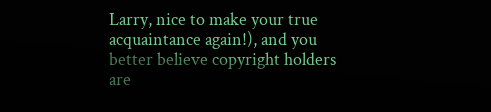Larry, nice to make your true acquaintance again!), and you better believe copyright holders are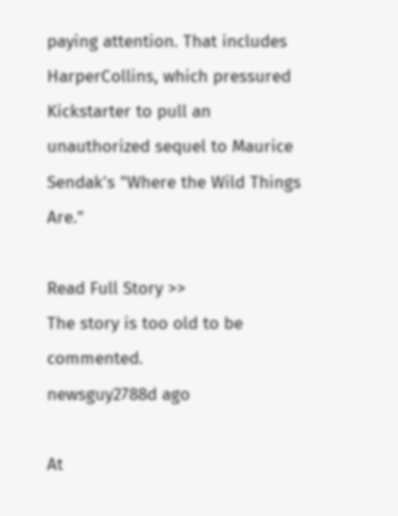paying attention. That includes HarperCollins, which pressured Kickstarter to pull an unauthorized sequel to Maurice Sendak's "Where the Wild Things Are."

Read Full Story >>
The story is too old to be commented.
newsguy2788d ago

At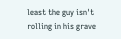least the guy isn't rolling in his grave